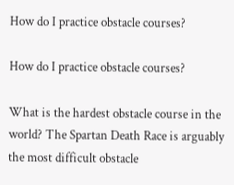How do I practice obstacle courses?

How do I practice obstacle courses?

What is the hardest obstacle course in the world? The Spartan Death Race is arguably the most difficult obstacle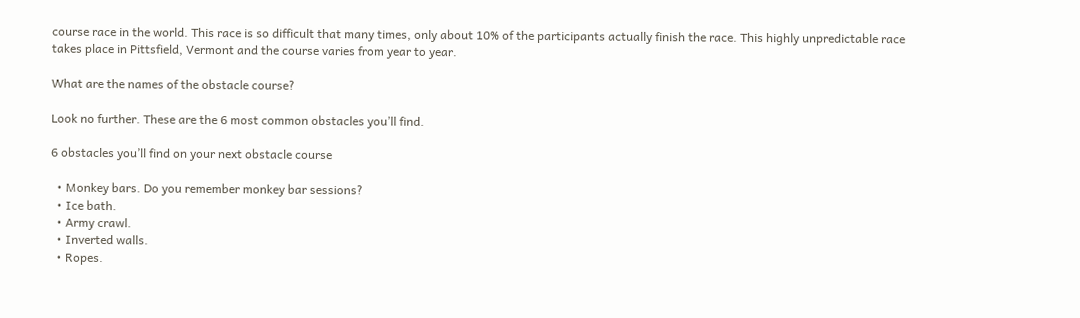course race in the world. This race is so difficult that many times, only about 10% of the participants actually finish the race. This highly unpredictable race takes place in Pittsfield, Vermont and the course varies from year to year.

What are the names of the obstacle course?

Look no further. These are the 6 most common obstacles you’ll find.

6 obstacles you’ll find on your next obstacle course

  • Monkey bars. Do you remember monkey bar sessions?
  • Ice bath.
  • Army crawl.
  • Inverted walls.
  • Ropes.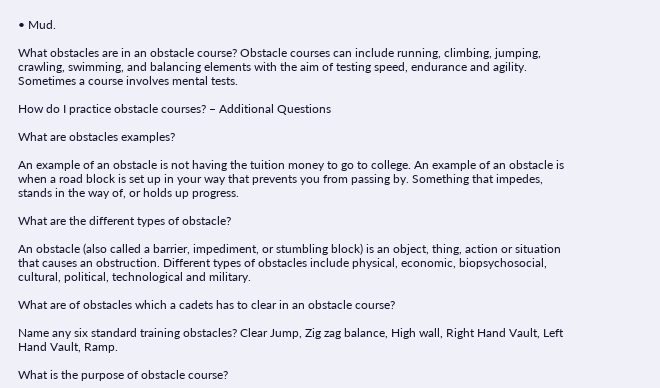• Mud.

What obstacles are in an obstacle course? Obstacle courses can include running, climbing, jumping, crawling, swimming, and balancing elements with the aim of testing speed, endurance and agility. Sometimes a course involves mental tests.

How do I practice obstacle courses? – Additional Questions

What are obstacles examples?

An example of an obstacle is not having the tuition money to go to college. An example of an obstacle is when a road block is set up in your way that prevents you from passing by. Something that impedes, stands in the way of, or holds up progress.

What are the different types of obstacle?

An obstacle (also called a barrier, impediment, or stumbling block) is an object, thing, action or situation that causes an obstruction. Different types of obstacles include physical, economic, biopsychosocial, cultural, political, technological and military.

What are of obstacles which a cadets has to clear in an obstacle course?

Name any six standard training obstacles? Clear Jump, Zig zag balance, High wall, Right Hand Vault, Left Hand Vault, Ramp.

What is the purpose of obstacle course?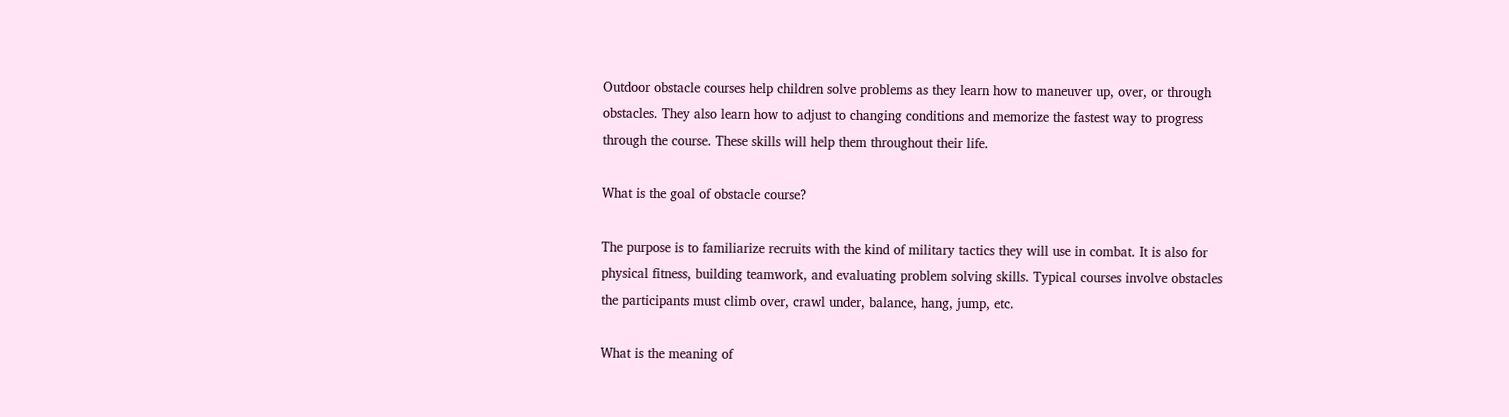Outdoor obstacle courses help children solve problems as they learn how to maneuver up, over, or through obstacles. They also learn how to adjust to changing conditions and memorize the fastest way to progress through the course. These skills will help them throughout their life.

What is the goal of obstacle course?

The purpose is to familiarize recruits with the kind of military tactics they will use in combat. It is also for physical fitness, building teamwork, and evaluating problem solving skills. Typical courses involve obstacles the participants must climb over, crawl under, balance, hang, jump, etc.

What is the meaning of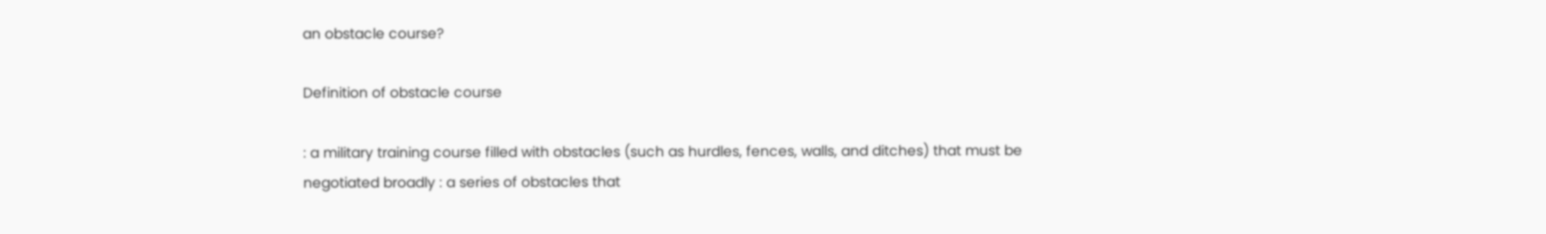an obstacle course?

Definition of obstacle course

: a military training course filled with obstacles (such as hurdles, fences, walls, and ditches) that must be negotiated broadly : a series of obstacles that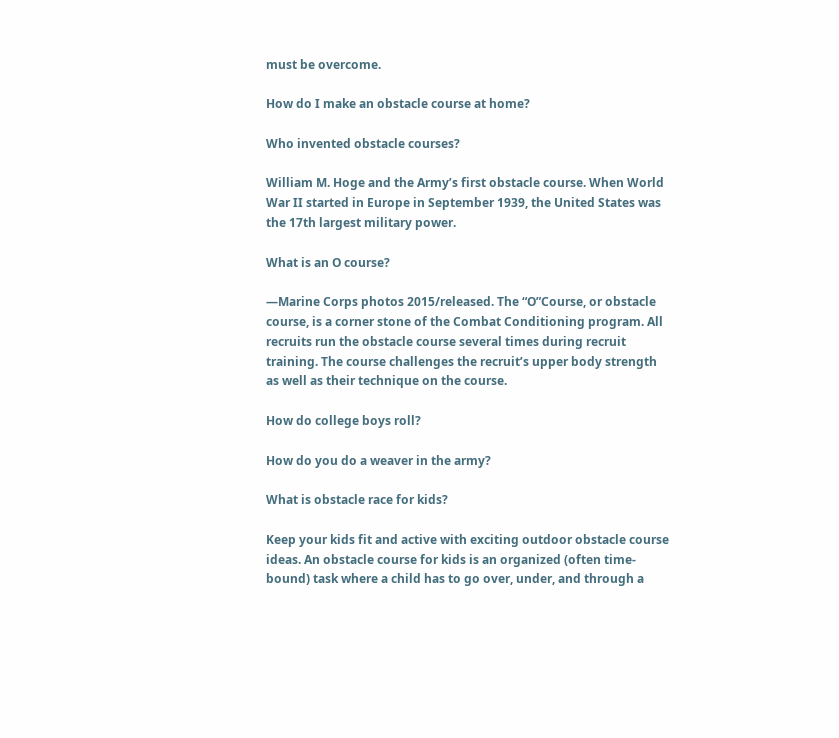must be overcome.

How do I make an obstacle course at home?

Who invented obstacle courses?

William M. Hoge and the Army’s first obstacle course. When World War II started in Europe in September 1939, the United States was the 17th largest military power.

What is an O course?

—Marine Corps photos 2015/released. The “O”Course, or obstacle course, is a corner stone of the Combat Conditioning program. All recruits run the obstacle course several times during recruit training. The course challenges the recruit’s upper body strength as well as their technique on the course.

How do college boys roll?

How do you do a weaver in the army?

What is obstacle race for kids?

Keep your kids fit and active with exciting outdoor obstacle course ideas. An obstacle course for kids is an organized (often time-bound) task where a child has to go over, under, and through a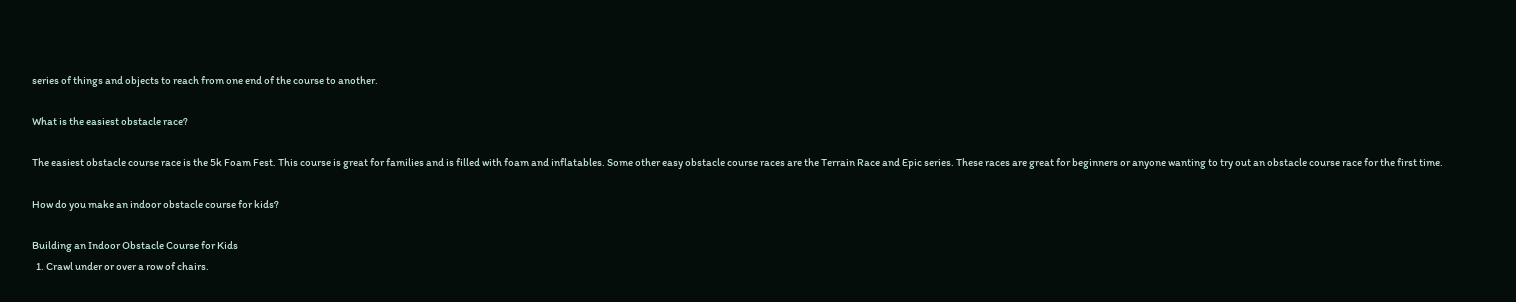series of things and objects to reach from one end of the course to another.

What is the easiest obstacle race?

The easiest obstacle course race is the 5k Foam Fest. This course is great for families and is filled with foam and inflatables. Some other easy obstacle course races are the Terrain Race and Epic series. These races are great for beginners or anyone wanting to try out an obstacle course race for the first time.

How do you make an indoor obstacle course for kids?

Building an Indoor Obstacle Course for Kids
  1. Crawl under or over a row of chairs.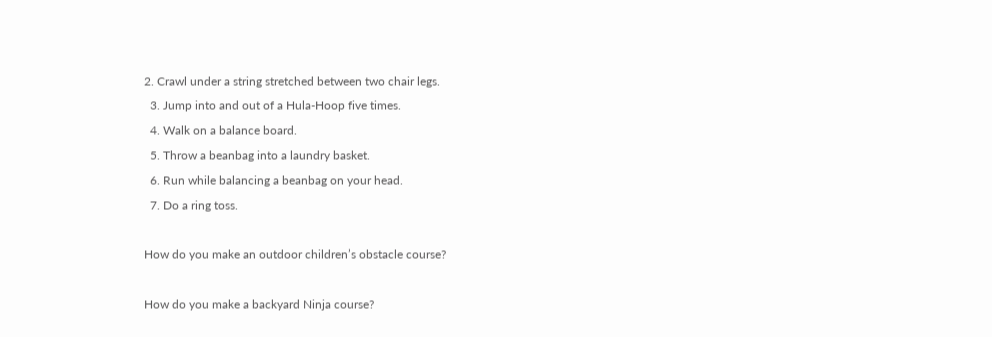2. Crawl under a string stretched between two chair legs.
  3. Jump into and out of a Hula-Hoop five times.
  4. Walk on a balance board.
  5. Throw a beanbag into a laundry basket.
  6. Run while balancing a beanbag on your head.
  7. Do a ring toss.

How do you make an outdoor children’s obstacle course?

How do you make a backyard Ninja course?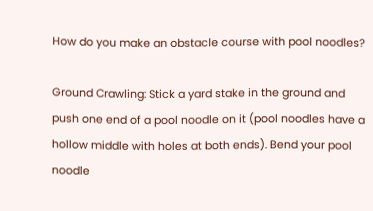How do you make an obstacle course with pool noodles?

Ground Crawling: Stick a yard stake in the ground and push one end of a pool noodle on it (pool noodles have a hollow middle with holes at both ends). Bend your pool noodle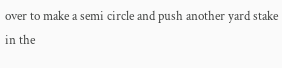over to make a semi circle and push another yard stake in the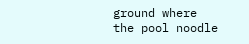ground where the pool noodle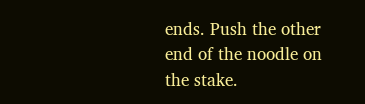ends. Push the other end of the noodle on the stake.